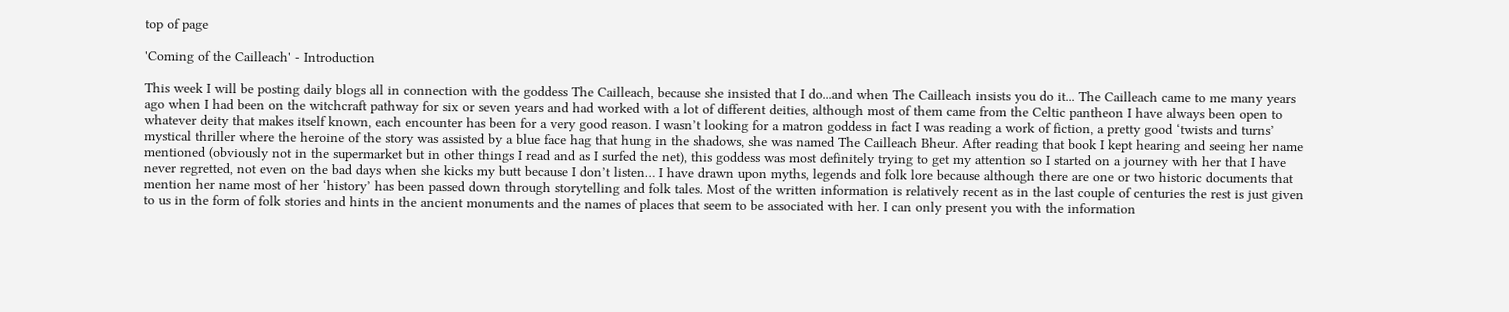top of page

'Coming of the Cailleach' - Introduction

This week I will be posting daily blogs all in connection with the goddess The Cailleach, because she insisted that I do...and when The Cailleach insists you do it... The Cailleach came to me many years ago when I had been on the witchcraft pathway for six or seven years and had worked with a lot of different deities, although most of them came from the Celtic pantheon I have always been open to whatever deity that makes itself known, each encounter has been for a very good reason. I wasn’t looking for a matron goddess in fact I was reading a work of fiction, a pretty good ‘twists and turns’ mystical thriller where the heroine of the story was assisted by a blue face hag that hung in the shadows, she was named The Cailleach Bheur. After reading that book I kept hearing and seeing her name mentioned (obviously not in the supermarket but in other things I read and as I surfed the net), this goddess was most definitely trying to get my attention so I started on a journey with her that I have never regretted, not even on the bad days when she kicks my butt because I don’t listen… I have drawn upon myths, legends and folk lore because although there are one or two historic documents that mention her name most of her ‘history’ has been passed down through storytelling and folk tales. Most of the written information is relatively recent as in the last couple of centuries the rest is just given to us in the form of folk stories and hints in the ancient monuments and the names of places that seem to be associated with her. I can only present you with the information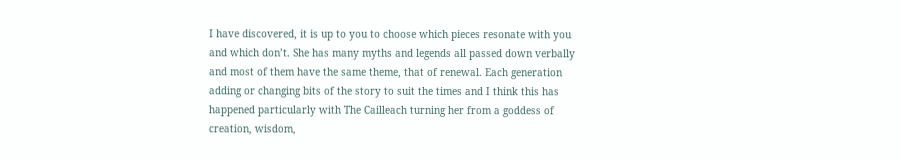I have discovered, it is up to you to choose which pieces resonate with you and which don’t. She has many myths and legends all passed down verbally and most of them have the same theme, that of renewal. Each generation adding or changing bits of the story to suit the times and I think this has happened particularly with The Cailleach turning her from a goddess of creation, wisdom,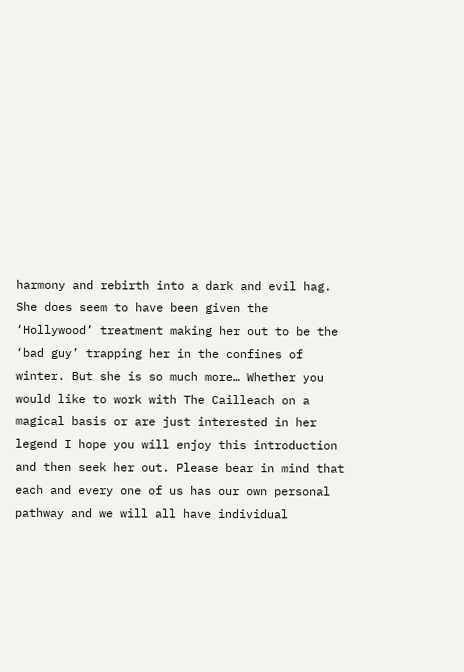harmony and rebirth into a dark and evil hag. She does seem to have been given the ‘Hollywood’ treatment making her out to be the ‘bad guy’ trapping her in the confines of winter. But she is so much more… Whether you would like to work with The Cailleach on a magical basis or are just interested in her legend I hope you will enjoy this introduction and then seek her out. Please bear in mind that each and every one of us has our own personal pathway and we will all have individual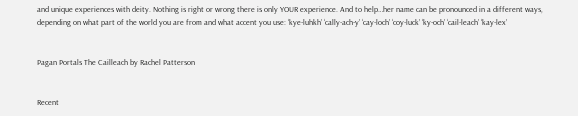and unique experiences with deity. Nothing is right or wrong there is only YOUR experience. And to help…her name can be pronounced in a different ways, depending on what part of the world you are from and what accent you use: ‘kye-luhkh’ ‘cally-ach-y’ ‘cay-loch’ ‘coy-luck’ ‘ky-och’ ‘cail-leach’ ‘kay-lex’


Pagan Portals The Cailleach by Rachel Patterson


Recent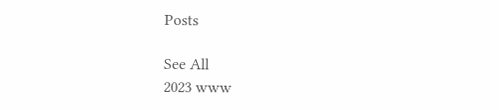Posts

See All
2023 www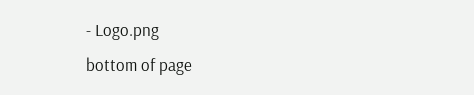- Logo.png
bottom of page